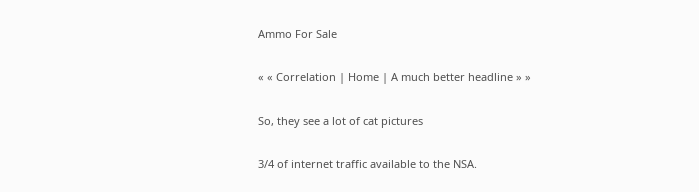Ammo For Sale

« « Correlation | Home | A much better headline » »

So, they see a lot of cat pictures

3/4 of internet traffic available to the NSA.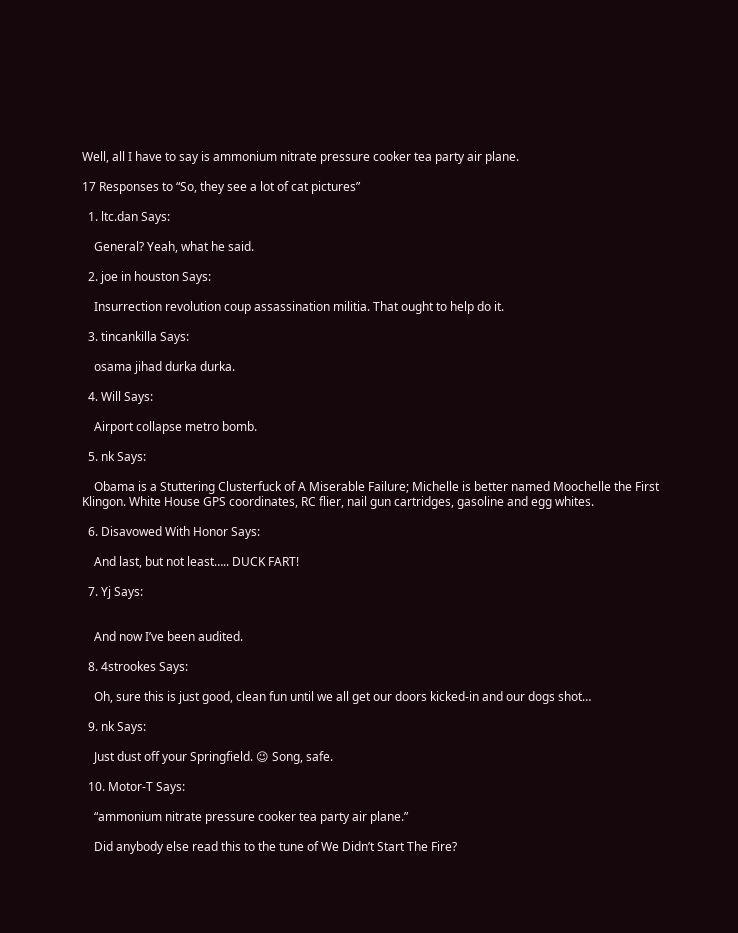Well, all I have to say is ammonium nitrate pressure cooker tea party air plane.

17 Responses to “So, they see a lot of cat pictures”

  1. ltc.dan Says:

    General? Yeah, what he said.

  2. joe in houston Says:

    Insurrection revolution coup assassination militia. That ought to help do it.

  3. tincankilla Says:

    osama jihad durka durka.

  4. Will Says:

    Airport collapse metro bomb.

  5. nk Says:

    Obama is a Stuttering Clusterfuck of A Miserable Failure; Michelle is better named Moochelle the First Klingon. White House GPS coordinates, RC flier, nail gun cartridges, gasoline and egg whites.

  6. Disavowed With Honor Says:

    And last, but not least….. DUCK FART!

  7. Yj Says:


    And now I’ve been audited.

  8. 4strookes Says:

    Oh, sure this is just good, clean fun until we all get our doors kicked-in and our dogs shot…

  9. nk Says:

    Just dust off your Springfield. 😉 Song, safe.

  10. Motor-T Says:

    “ammonium nitrate pressure cooker tea party air plane.”

    Did anybody else read this to the tune of We Didn’t Start The Fire?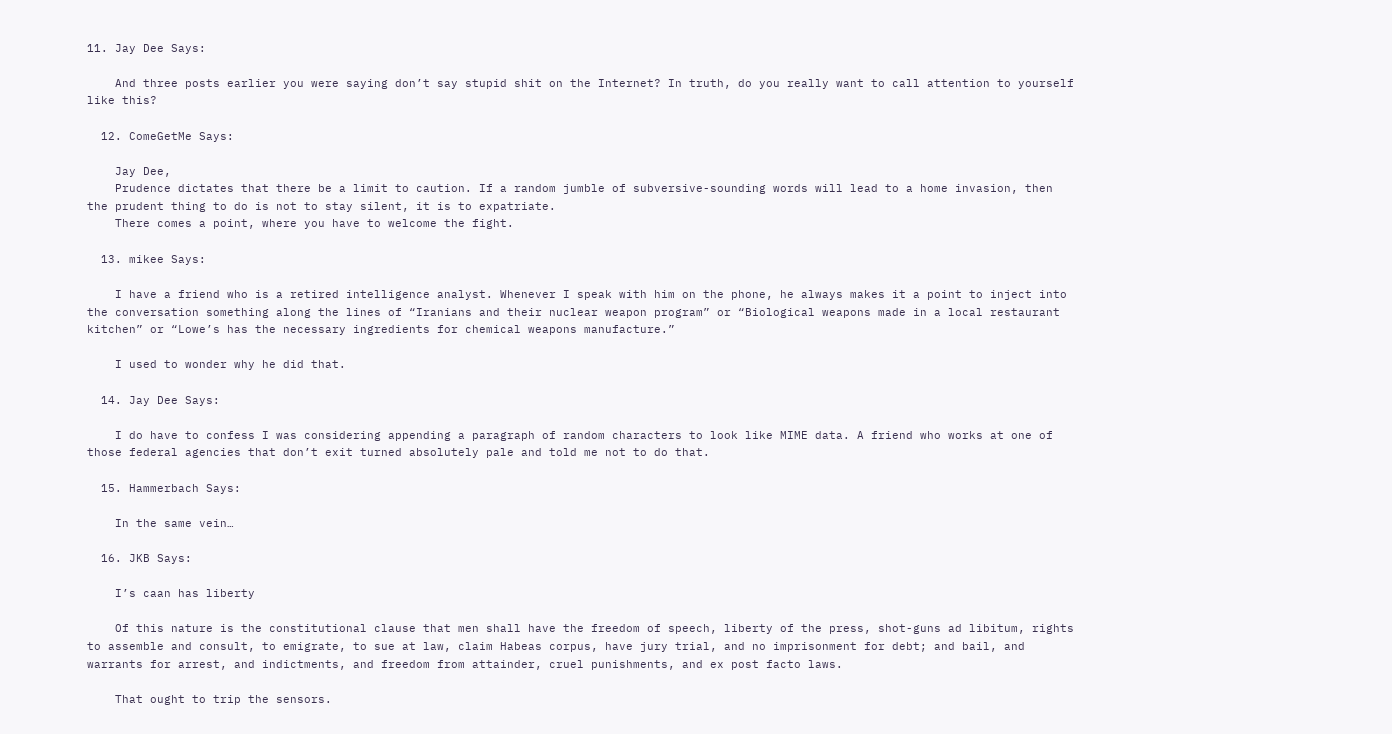11. Jay Dee Says:

    And three posts earlier you were saying don’t say stupid shit on the Internet? In truth, do you really want to call attention to yourself like this?

  12. ComeGetMe Says:

    Jay Dee,
    Prudence dictates that there be a limit to caution. If a random jumble of subversive-sounding words will lead to a home invasion, then the prudent thing to do is not to stay silent, it is to expatriate.
    There comes a point, where you have to welcome the fight.

  13. mikee Says:

    I have a friend who is a retired intelligence analyst. Whenever I speak with him on the phone, he always makes it a point to inject into the conversation something along the lines of “Iranians and their nuclear weapon program” or “Biological weapons made in a local restaurant kitchen” or “Lowe’s has the necessary ingredients for chemical weapons manufacture.”

    I used to wonder why he did that.

  14. Jay Dee Says:

    I do have to confess I was considering appending a paragraph of random characters to look like MIME data. A friend who works at one of those federal agencies that don’t exit turned absolutely pale and told me not to do that.

  15. Hammerbach Says:

    In the same vein…

  16. JKB Says:

    I’s caan has liberty

    Of this nature is the constitutional clause that men shall have the freedom of speech, liberty of the press, shot-guns ad libitum, rights to assemble and consult, to emigrate, to sue at law, claim Habeas corpus, have jury trial, and no imprisonment for debt; and bail, and warrants for arrest, and indictments, and freedom from attainder, cruel punishments, and ex post facto laws.

    That ought to trip the sensors.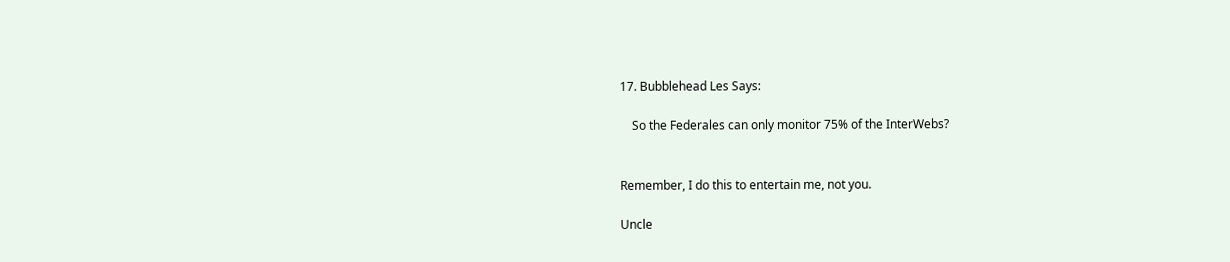17. Bubblehead Les Says:

    So the Federales can only monitor 75% of the InterWebs?


Remember, I do this to entertain me, not you.

Uncle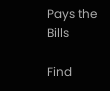Pays the Bills

Find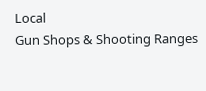Local
Gun Shops & Shooting Ranges